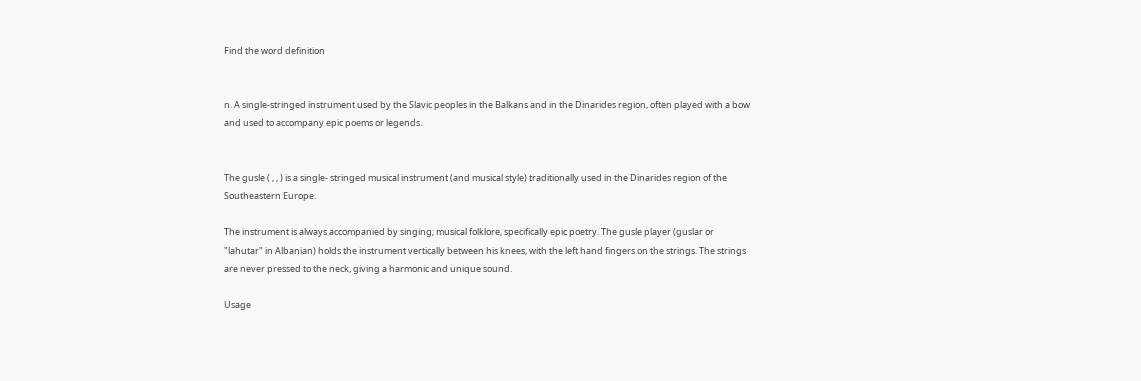Find the word definition


n. A single-stringed instrument used by the Slavic peoples in the Balkans and in the Dinarides region, often played with a bow and used to accompany epic poems or legends.


The gusle ( , , ) is a single- stringed musical instrument (and musical style) traditionally used in the Dinarides region of the Southeastern Europe.

The instrument is always accompanied by singing; musical folklore, specifically epic poetry. The gusle player (guslar or "lahutar" in Albanian) holds the instrument vertically between his knees, with the left hand fingers on the strings. The strings are never pressed to the neck, giving a harmonic and unique sound.

Usage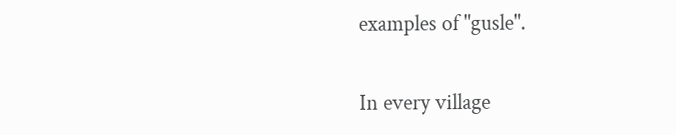examples of "gusle".

In every village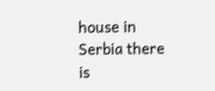house in Serbia there is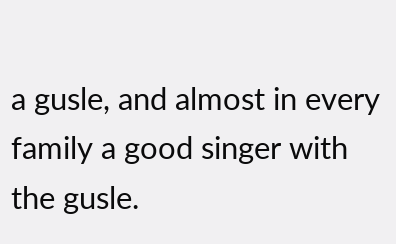a gusle, and almost in every family a good singer with the gusle.